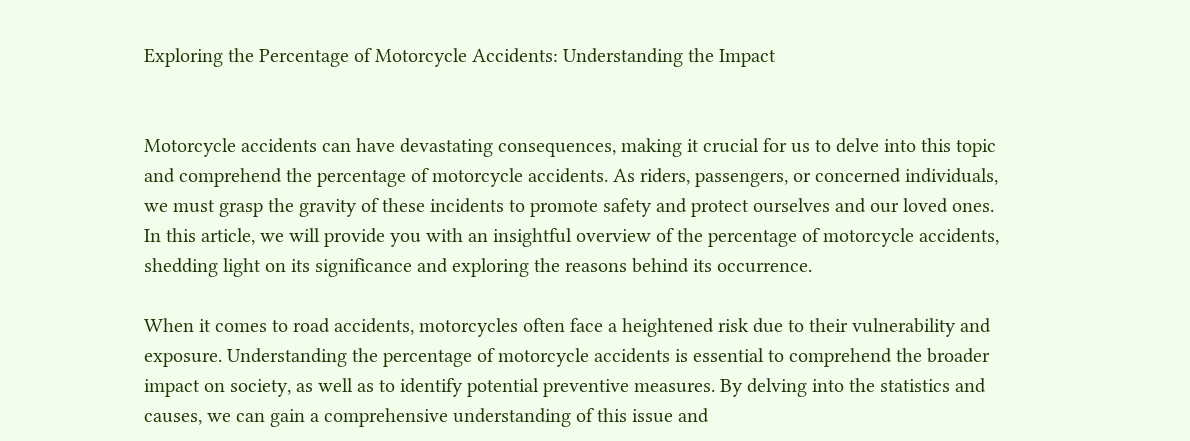Exploring the Percentage of Motorcycle Accidents: Understanding the Impact


Motorcycle accidents can have devastating consequences, making it crucial for us to delve into this topic and comprehend the percentage of motorcycle accidents. As riders, passengers, or concerned individuals, we must grasp the gravity of these incidents to promote safety and protect ourselves and our loved ones. In this article, we will provide you with an insightful overview of the percentage of motorcycle accidents, shedding light on its significance and exploring the reasons behind its occurrence.

When it comes to road accidents, motorcycles often face a heightened risk due to their vulnerability and exposure. Understanding the percentage of motorcycle accidents is essential to comprehend the broader impact on society, as well as to identify potential preventive measures. By delving into the statistics and causes, we can gain a comprehensive understanding of this issue and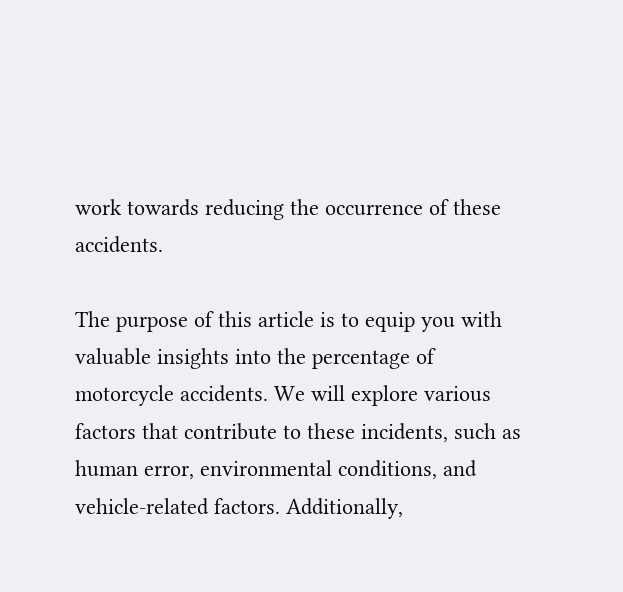work towards reducing the occurrence of these accidents.

The purpose of this article is to equip you with valuable insights into the percentage of motorcycle accidents. We will explore various factors that contribute to these incidents, such as human error, environmental conditions, and vehicle-related factors. Additionally,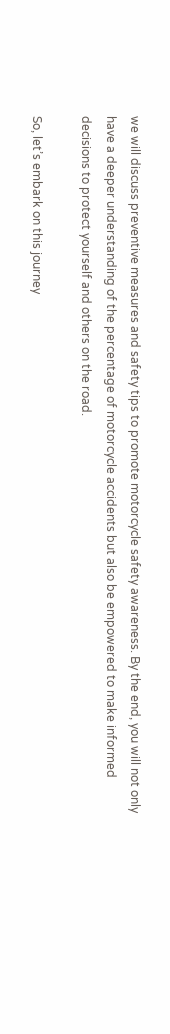we will discuss preventive measures and safety tips to promote motorcycle safety awareness. By the end, you will not only have a deeper understanding of the percentage of motorcycle accidents but also be empowered to make informed decisions to protect yourself and others on the road.

So, let’s embark on this journey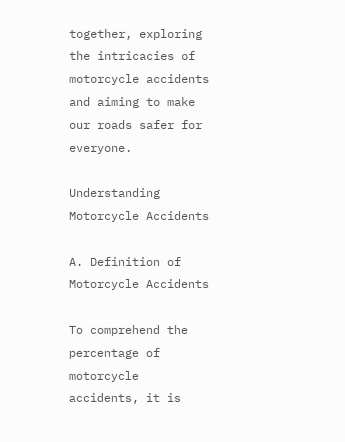together, exploring the intricacies of motorcycle accidents and aiming to make our roads safer for everyone.

Understanding Motorcycle Accidents

A. Definition of Motorcycle Accidents

To comprehend the percentage of motorcycle accidents, it is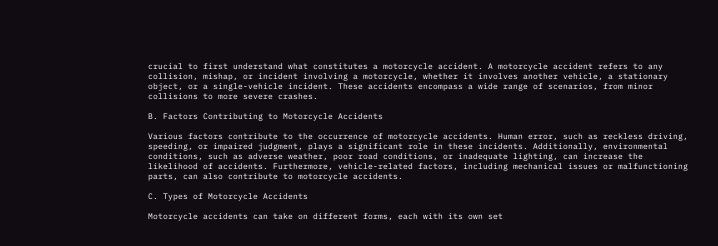crucial to first understand what constitutes a motorcycle accident. A motorcycle accident refers to any collision, mishap, or incident involving a motorcycle, whether it involves another vehicle, a stationary object, or a single-vehicle incident. These accidents encompass a wide range of scenarios, from minor collisions to more severe crashes.

B. Factors Contributing to Motorcycle Accidents

Various factors contribute to the occurrence of motorcycle accidents. Human error, such as reckless driving, speeding, or impaired judgment, plays a significant role in these incidents. Additionally, environmental conditions, such as adverse weather, poor road conditions, or inadequate lighting, can increase the likelihood of accidents. Furthermore, vehicle-related factors, including mechanical issues or malfunctioning parts, can also contribute to motorcycle accidents.

C. Types of Motorcycle Accidents

Motorcycle accidents can take on different forms, each with its own set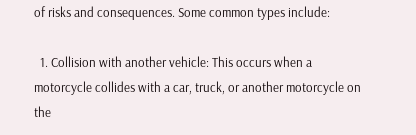of risks and consequences. Some common types include:

  1. Collision with another vehicle: This occurs when a motorcycle collides with a car, truck, or another motorcycle on the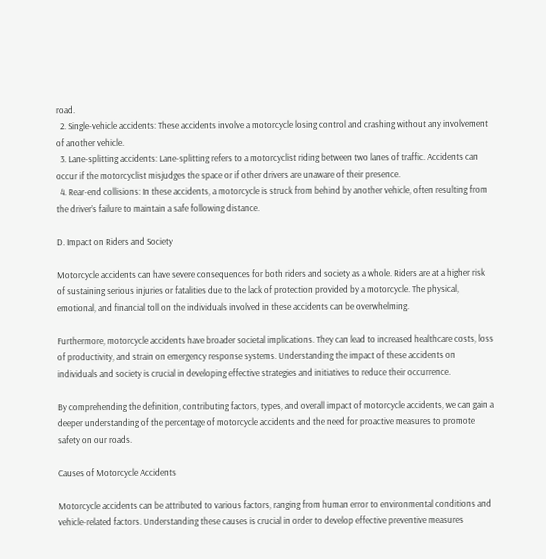road.
  2. Single-vehicle accidents: These accidents involve a motorcycle losing control and crashing without any involvement of another vehicle.
  3. Lane-splitting accidents: Lane-splitting refers to a motorcyclist riding between two lanes of traffic. Accidents can occur if the motorcyclist misjudges the space or if other drivers are unaware of their presence.
  4. Rear-end collisions: In these accidents, a motorcycle is struck from behind by another vehicle, often resulting from the driver’s failure to maintain a safe following distance.

D. Impact on Riders and Society

Motorcycle accidents can have severe consequences for both riders and society as a whole. Riders are at a higher risk of sustaining serious injuries or fatalities due to the lack of protection provided by a motorcycle. The physical, emotional, and financial toll on the individuals involved in these accidents can be overwhelming.

Furthermore, motorcycle accidents have broader societal implications. They can lead to increased healthcare costs, loss of productivity, and strain on emergency response systems. Understanding the impact of these accidents on individuals and society is crucial in developing effective strategies and initiatives to reduce their occurrence.

By comprehending the definition, contributing factors, types, and overall impact of motorcycle accidents, we can gain a deeper understanding of the percentage of motorcycle accidents and the need for proactive measures to promote safety on our roads.

Causes of Motorcycle Accidents

Motorcycle accidents can be attributed to various factors, ranging from human error to environmental conditions and vehicle-related factors. Understanding these causes is crucial in order to develop effective preventive measures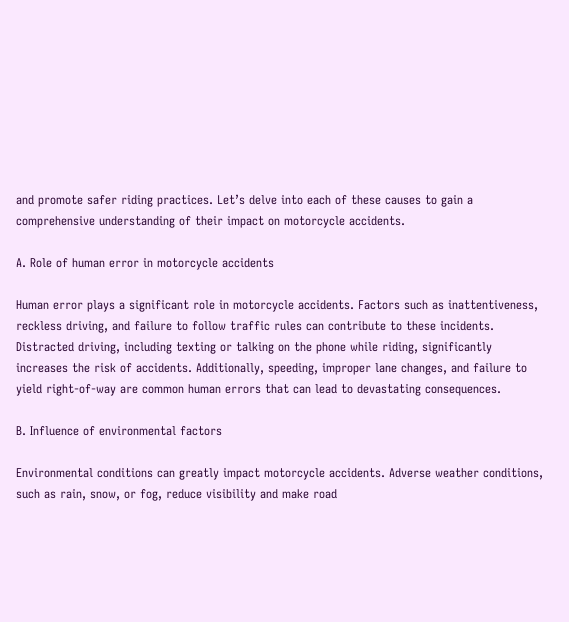and promote safer riding practices. Let’s delve into each of these causes to gain a comprehensive understanding of their impact on motorcycle accidents.

A. Role of human error in motorcycle accidents

Human error plays a significant role in motorcycle accidents. Factors such as inattentiveness, reckless driving, and failure to follow traffic rules can contribute to these incidents. Distracted driving, including texting or talking on the phone while riding, significantly increases the risk of accidents. Additionally, speeding, improper lane changes, and failure to yield right-of-way are common human errors that can lead to devastating consequences.

B. Influence of environmental factors

Environmental conditions can greatly impact motorcycle accidents. Adverse weather conditions, such as rain, snow, or fog, reduce visibility and make road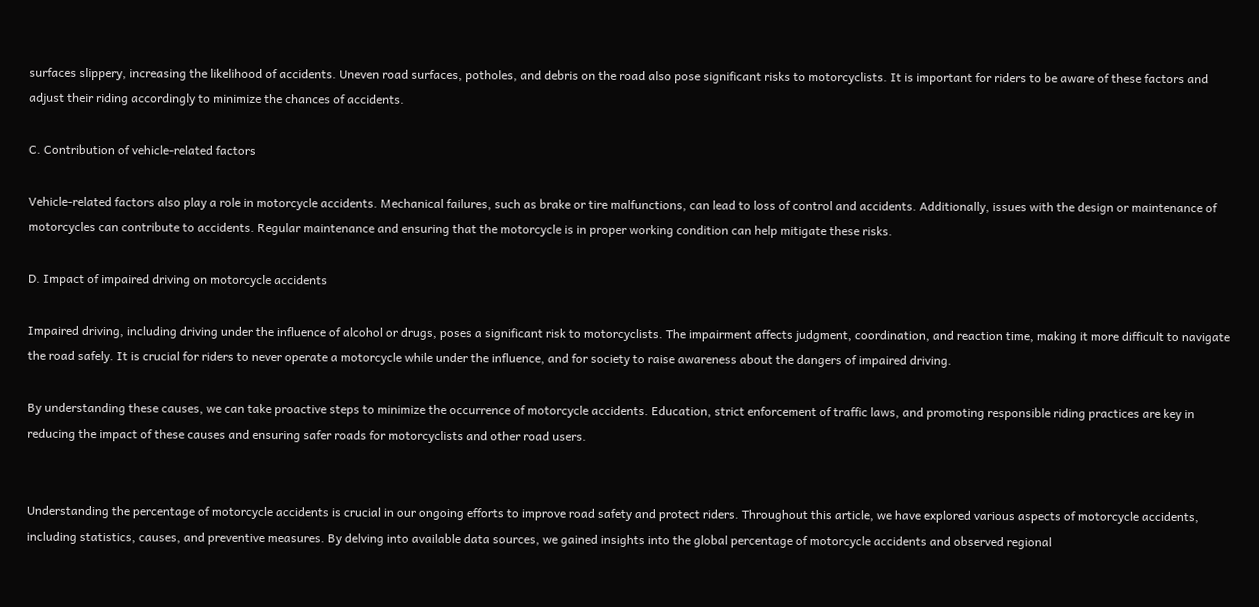surfaces slippery, increasing the likelihood of accidents. Uneven road surfaces, potholes, and debris on the road also pose significant risks to motorcyclists. It is important for riders to be aware of these factors and adjust their riding accordingly to minimize the chances of accidents.

C. Contribution of vehicle-related factors

Vehicle-related factors also play a role in motorcycle accidents. Mechanical failures, such as brake or tire malfunctions, can lead to loss of control and accidents. Additionally, issues with the design or maintenance of motorcycles can contribute to accidents. Regular maintenance and ensuring that the motorcycle is in proper working condition can help mitigate these risks.

D. Impact of impaired driving on motorcycle accidents

Impaired driving, including driving under the influence of alcohol or drugs, poses a significant risk to motorcyclists. The impairment affects judgment, coordination, and reaction time, making it more difficult to navigate the road safely. It is crucial for riders to never operate a motorcycle while under the influence, and for society to raise awareness about the dangers of impaired driving.

By understanding these causes, we can take proactive steps to minimize the occurrence of motorcycle accidents. Education, strict enforcement of traffic laws, and promoting responsible riding practices are key in reducing the impact of these causes and ensuring safer roads for motorcyclists and other road users.


Understanding the percentage of motorcycle accidents is crucial in our ongoing efforts to improve road safety and protect riders. Throughout this article, we have explored various aspects of motorcycle accidents, including statistics, causes, and preventive measures. By delving into available data sources, we gained insights into the global percentage of motorcycle accidents and observed regional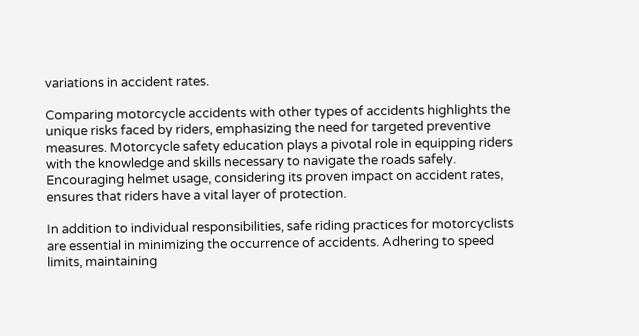variations in accident rates.

Comparing motorcycle accidents with other types of accidents highlights the unique risks faced by riders, emphasizing the need for targeted preventive measures. Motorcycle safety education plays a pivotal role in equipping riders with the knowledge and skills necessary to navigate the roads safely. Encouraging helmet usage, considering its proven impact on accident rates, ensures that riders have a vital layer of protection.

In addition to individual responsibilities, safe riding practices for motorcyclists are essential in minimizing the occurrence of accidents. Adhering to speed limits, maintaining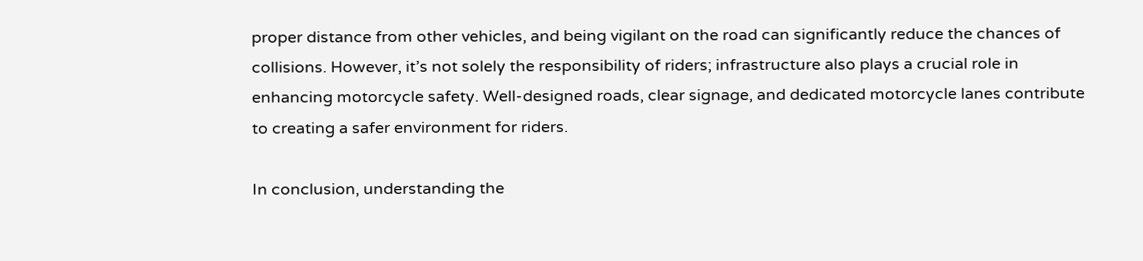proper distance from other vehicles, and being vigilant on the road can significantly reduce the chances of collisions. However, it’s not solely the responsibility of riders; infrastructure also plays a crucial role in enhancing motorcycle safety. Well-designed roads, clear signage, and dedicated motorcycle lanes contribute to creating a safer environment for riders.

In conclusion, understanding the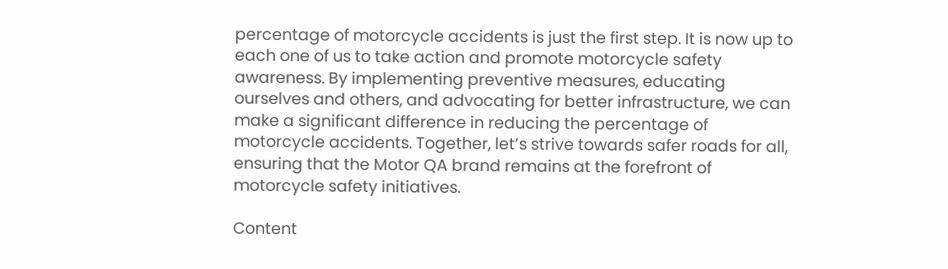percentage of motorcycle accidents is just the first step. It is now up to each one of us to take action and promote motorcycle safety awareness. By implementing preventive measures, educating ourselves and others, and advocating for better infrastructure, we can make a significant difference in reducing the percentage of motorcycle accidents. Together, let’s strive towards safer roads for all, ensuring that the Motor QA brand remains at the forefront of motorcycle safety initiatives.

Content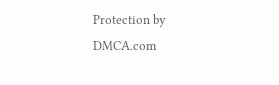Protection by DMCA.com